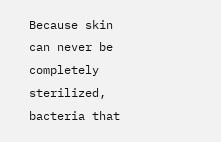Because skin can never be completely sterilized, bacteria that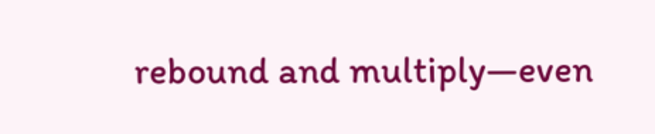rebound and multiply—even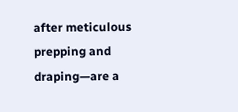after meticulous prepping and draping—are a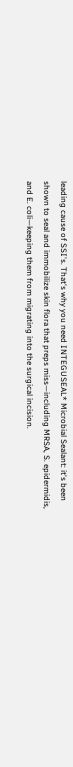leading cause of SSI's. That's why you need INTEGUSEAL* Microbial Sealant: it's been shown to seal and immobilize skin flora that preps miss—including MRSA, S. epidermidis, and E. coli—keeping them from migrating into the surgical incision.